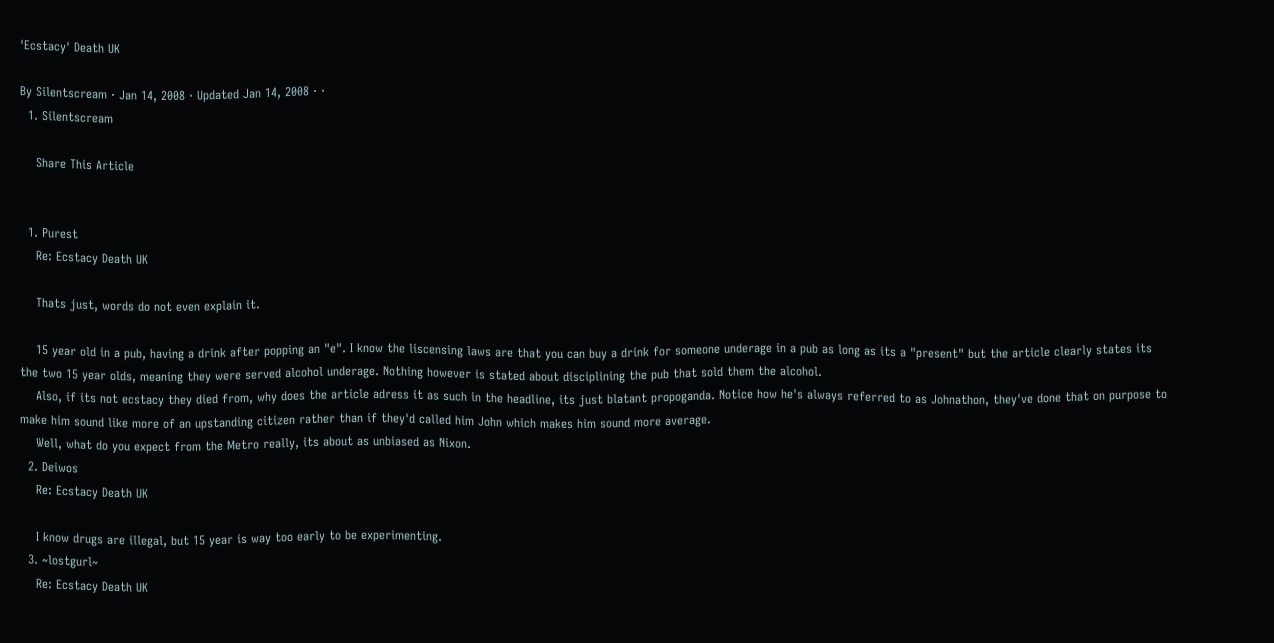'Ecstacy' Death UK

By Silentscream · Jan 14, 2008 · Updated Jan 14, 2008 · ·
  1. Silentscream

    Share This Article


  1. Purest
    Re: Ecstacy Death UK

    Thats just, words do not even explain it.

    15 year old in a pub, having a drink after popping an "e". I know the liscensing laws are that you can buy a drink for someone underage in a pub as long as its a "present" but the article clearly states its the two 15 year olds, meaning they were served alcohol underage. Nothing however is stated about disciplining the pub that sold them the alcohol.
    Also, if its not ecstacy they died from, why does the article adress it as such in the headline, its just blatant propoganda. Notice how he's always referred to as Johnathon, they've done that on purpose to make him sound like more of an upstanding citizen rather than if they'd called him John which makes him sound more average.
    Well, what do you expect from the Metro really, its about as unbiased as Nixon.
  2. Deiwos
    Re: Ecstacy Death UK

    I know drugs are illegal, but 15 year is way too early to be experimenting.
  3. ~lostgurl~
    Re: Ecstacy Death UK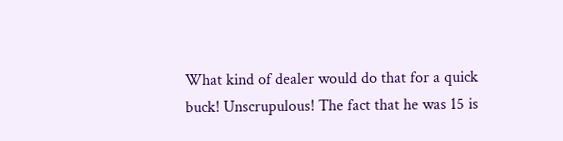What kind of dealer would do that for a quick buck! Unscrupulous! The fact that he was 15 is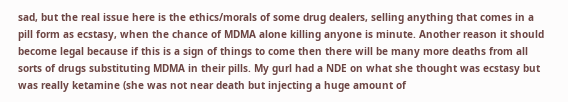sad, but the real issue here is the ethics/morals of some drug dealers, selling anything that comes in a pill form as ecstasy, when the chance of MDMA alone killing anyone is minute. Another reason it should become legal because if this is a sign of things to come then there will be many more deaths from all sorts of drugs substituting MDMA in their pills. My gurl had a NDE on what she thought was ecstasy but was really ketamine (she was not near death but injecting a huge amount of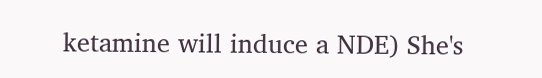ketamine will induce a NDE) She's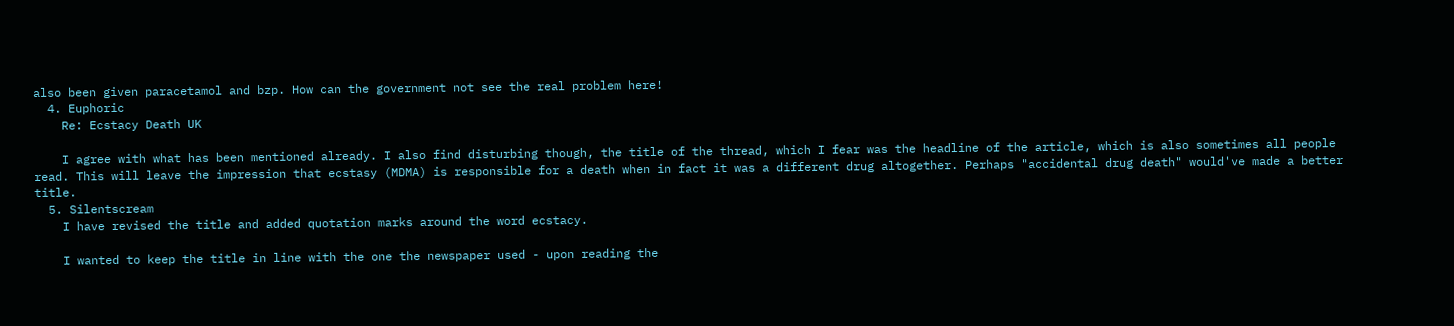also been given paracetamol and bzp. How can the government not see the real problem here!
  4. Euphoric
    Re: Ecstacy Death UK

    I agree with what has been mentioned already. I also find disturbing though, the title of the thread, which I fear was the headline of the article, which is also sometimes all people read. This will leave the impression that ecstasy (MDMA) is responsible for a death when in fact it was a different drug altogether. Perhaps "accidental drug death" would've made a better title.
  5. Silentscream
    I have revised the title and added quotation marks around the word ecstacy.

    I wanted to keep the title in line with the one the newspaper used - upon reading the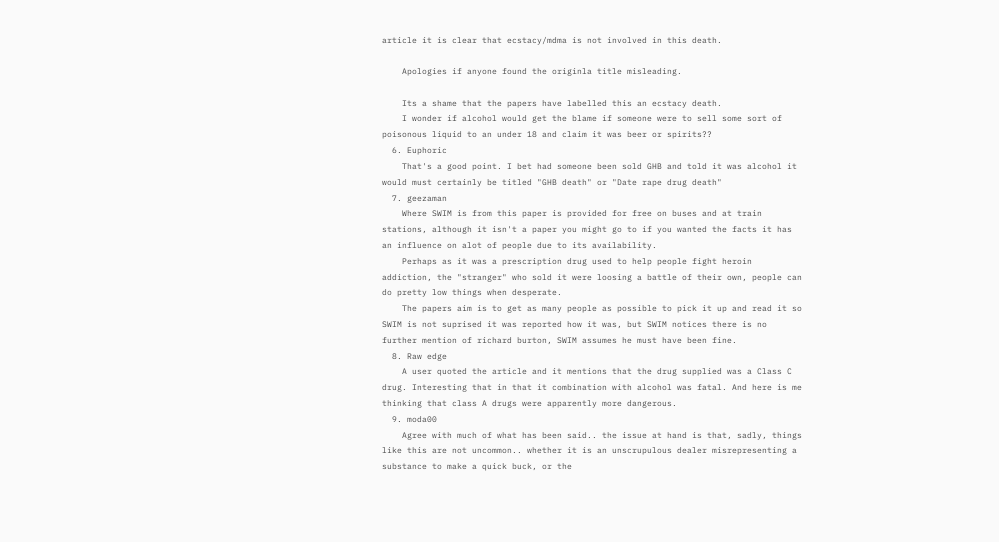article it is clear that ecstacy/mdma is not involved in this death.

    Apologies if anyone found the originla title misleading.

    Its a shame that the papers have labelled this an ecstacy death.
    I wonder if alcohol would get the blame if someone were to sell some sort of poisonous liquid to an under 18 and claim it was beer or spirits??
  6. Euphoric
    That's a good point. I bet had someone been sold GHB and told it was alcohol it would must certainly be titled "GHB death" or "Date rape drug death"
  7. geezaman
    Where SWIM is from this paper is provided for free on buses and at train stations, although it isn't a paper you might go to if you wanted the facts it has an influence on alot of people due to its availability.
    Perhaps as it was a prescription drug used to help people fight heroin addiction, the "stranger" who sold it were loosing a battle of their own, people can do pretty low things when desperate.
    The papers aim is to get as many people as possible to pick it up and read it so SWIM is not suprised it was reported how it was, but SWIM notices there is no further mention of richard burton, SWIM assumes he must have been fine.
  8. Raw edge
    A user quoted the article and it mentions that the drug supplied was a Class C drug. Interesting that in that it combination with alcohol was fatal. And here is me thinking that class A drugs were apparently more dangerous.
  9. moda00
    Agree with much of what has been said.. the issue at hand is that, sadly, things like this are not uncommon.. whether it is an unscrupulous dealer misrepresenting a substance to make a quick buck, or the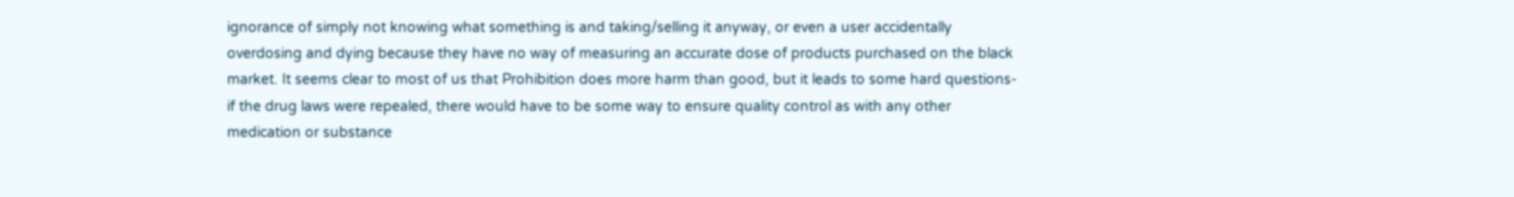ignorance of simply not knowing what something is and taking/selling it anyway, or even a user accidentally overdosing and dying because they have no way of measuring an accurate dose of products purchased on the black market. It seems clear to most of us that Prohibition does more harm than good, but it leads to some hard questions- if the drug laws were repealed, there would have to be some way to ensure quality control as with any other medication or substance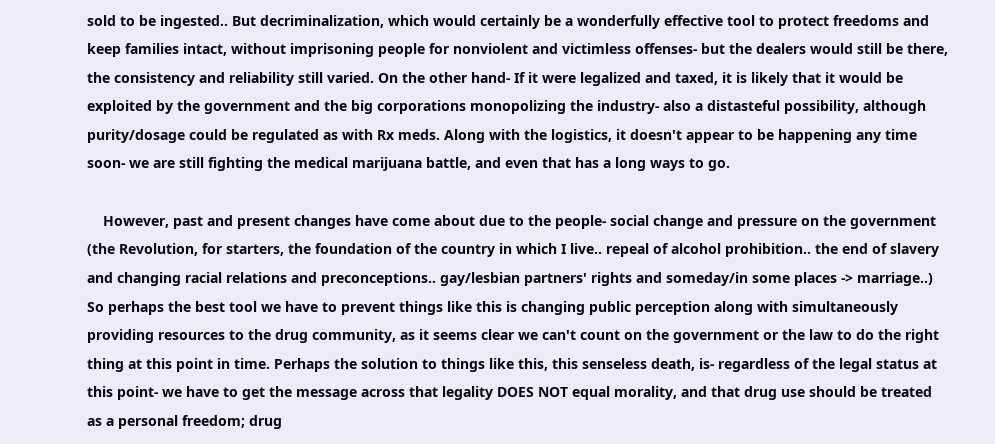sold to be ingested.. But decriminalization, which would certainly be a wonderfully effective tool to protect freedoms and keep families intact, without imprisoning people for nonviolent and victimless offenses- but the dealers would still be there, the consistency and reliability still varied. On the other hand- If it were legalized and taxed, it is likely that it would be exploited by the government and the big corporations monopolizing the industry- also a distasteful possibility, although purity/dosage could be regulated as with Rx meds. Along with the logistics, it doesn't appear to be happening any time soon- we are still fighting the medical marijuana battle, and even that has a long ways to go.

    However, past and present changes have come about due to the people- social change and pressure on the government (the Revolution, for starters, the foundation of the country in which I live.. repeal of alcohol prohibition.. the end of slavery and changing racial relations and preconceptions.. gay/lesbian partners' rights and someday/in some places -> marriage..) So perhaps the best tool we have to prevent things like this is changing public perception along with simultaneously providing resources to the drug community, as it seems clear we can't count on the government or the law to do the right thing at this point in time. Perhaps the solution to things like this, this senseless death, is- regardless of the legal status at this point- we have to get the message across that legality DOES NOT equal morality, and that drug use should be treated as a personal freedom; drug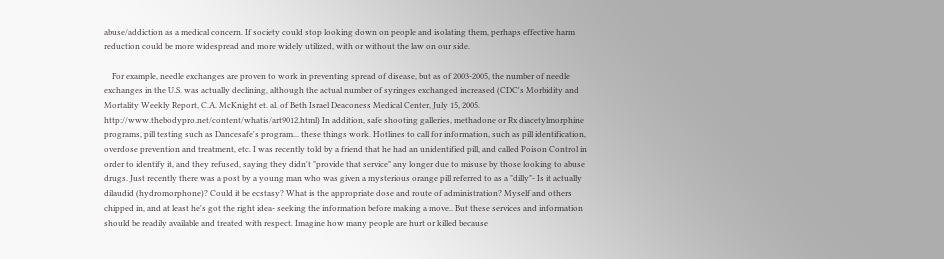abuse/addiction as a medical concern. If society could stop looking down on people and isolating them, perhaps effective harm reduction could be more widespread and more widely utilized, with or without the law on our side.

    For example, needle exchanges are proven to work in preventing spread of disease, but as of 2003-2005, the number of needle exchanges in the U.S. was actually declining, although the actual number of syringes exchanged increased (CDC's Morbidity and Mortality Weekly Report, C.A. McKnight et. al. of Beth Israel Deaconess Medical Center, July 15, 2005. http://www.thebodypro.net/content/whatis/art9012.html) In addition, safe shooting galleries, methadone or Rx diacetylmorphine programs, pill testing such as Dancesafe's program... these things work. Hotlines to call for information, such as pill identification, overdose prevention and treatment, etc. I was recently told by a friend that he had an unidentified pill, and called Poison Control in order to identify it, and they refused, saying they didn't "provide that service" any longer due to misuse by those looking to abuse drugs. Just recently there was a post by a young man who was given a mysterious orange pill referred to as a "dilly"- Is it actually dilaudid (hydromorphone)? Could it be ecstasy? What is the appropriate dose and route of administration? Myself and others chipped in, and at least he's got the right idea- seeking the information before making a move.. But these services and information should be readily available and treated with respect. Imagine how many people are hurt or killed because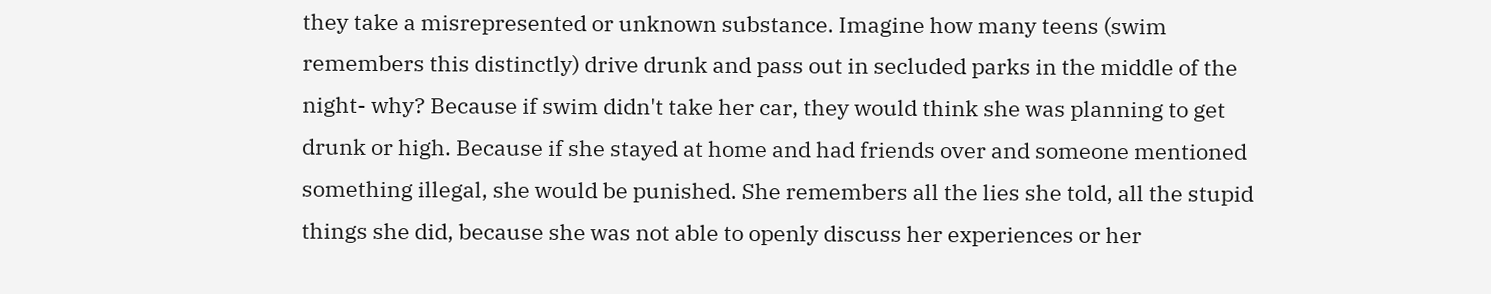they take a misrepresented or unknown substance. Imagine how many teens (swim remembers this distinctly) drive drunk and pass out in secluded parks in the middle of the night- why? Because if swim didn't take her car, they would think she was planning to get drunk or high. Because if she stayed at home and had friends over and someone mentioned something illegal, she would be punished. She remembers all the lies she told, all the stupid things she did, because she was not able to openly discuss her experiences or her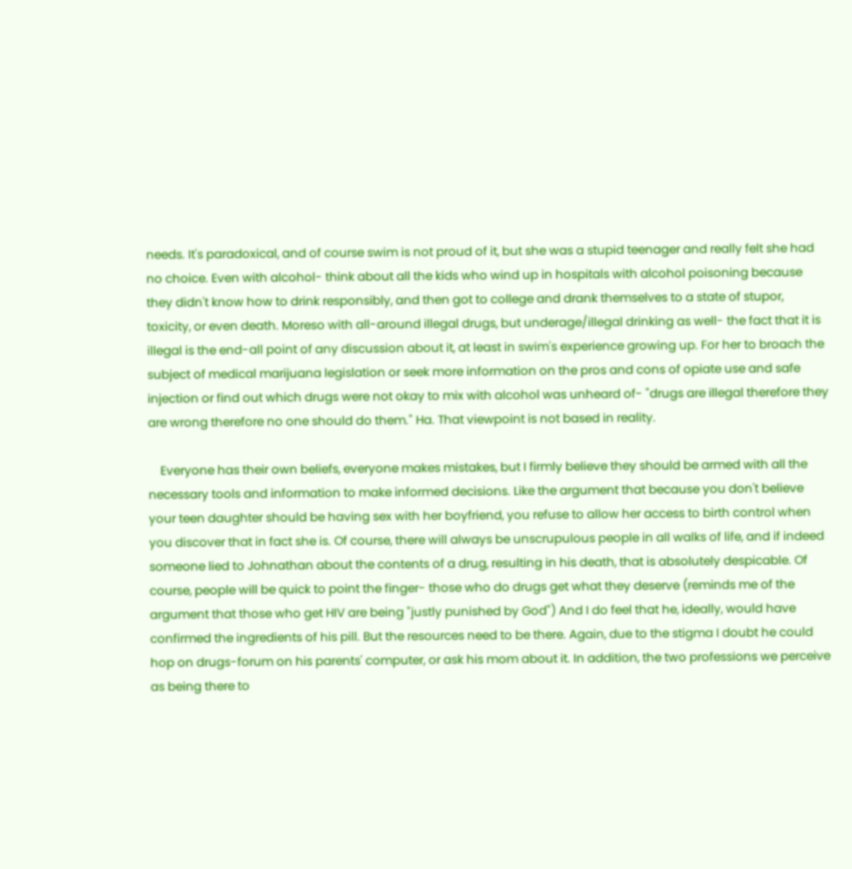needs. It's paradoxical, and of course swim is not proud of it, but she was a stupid teenager and really felt she had no choice. Even with alcohol- think about all the kids who wind up in hospitals with alcohol poisoning because they didn't know how to drink responsibly, and then got to college and drank themselves to a state of stupor, toxicity, or even death. Moreso with all-around illegal drugs, but underage/illegal drinking as well- the fact that it is illegal is the end-all point of any discussion about it, at least in swim's experience growing up. For her to broach the subject of medical marijuana legislation or seek more information on the pros and cons of opiate use and safe injection or find out which drugs were not okay to mix with alcohol was unheard of- "drugs are illegal therefore they are wrong therefore no one should do them." Ha. That viewpoint is not based in reality.

    Everyone has their own beliefs, everyone makes mistakes, but I firmly believe they should be armed with all the necessary tools and information to make informed decisions. Like the argument that because you don't believe your teen daughter should be having sex with her boyfriend, you refuse to allow her access to birth control when you discover that in fact she is. Of course, there will always be unscrupulous people in all walks of life, and if indeed someone lied to Johnathan about the contents of a drug, resulting in his death, that is absolutely despicable. Of course, people will be quick to point the finger- those who do drugs get what they deserve (reminds me of the argument that those who get HIV are being "justly punished by God") And I do feel that he, ideally, would have confirmed the ingredients of his pill. But the resources need to be there. Again, due to the stigma I doubt he could hop on drugs-forum on his parents' computer, or ask his mom about it. In addition, the two professions we perceive as being there to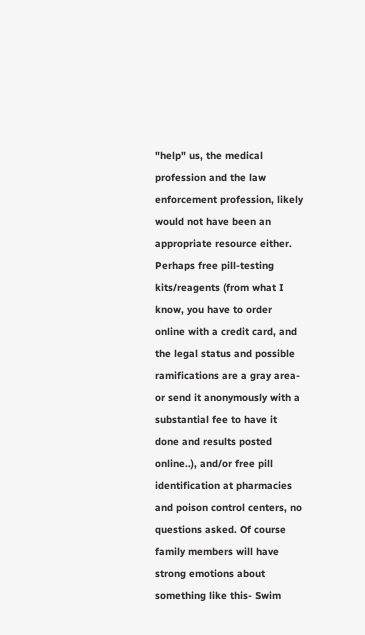"help" us, the medical profession and the law enforcement profession, likely would not have been an appropriate resource either. Perhaps free pill-testing kits/reagents (from what I know, you have to order online with a credit card, and the legal status and possible ramifications are a gray area- or send it anonymously with a substantial fee to have it done and results posted online..), and/or free pill identification at pharmacies and poison control centers, no questions asked. Of course family members will have strong emotions about something like this- Swim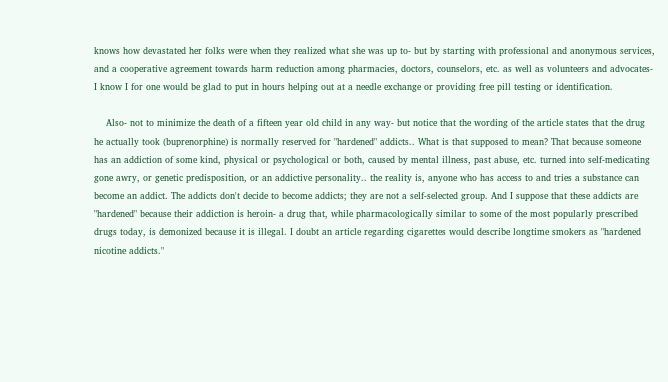knows how devastated her folks were when they realized what she was up to- but by starting with professional and anonymous services, and a cooperative agreement towards harm reduction among pharmacies, doctors, counselors, etc. as well as volunteers and advocates- I know I for one would be glad to put in hours helping out at a needle exchange or providing free pill testing or identification.

    Also- not to minimize the death of a fifteen year old child in any way- but notice that the wording of the article states that the drug he actually took (buprenorphine) is normally reserved for "hardened" addicts.. What is that supposed to mean? That because someone has an addiction of some kind, physical or psychological or both, caused by mental illness, past abuse, etc. turned into self-medicating gone awry, or genetic predisposition, or an addictive personality.. the reality is, anyone who has access to and tries a substance can become an addict. The addicts don't decide to become addicts; they are not a self-selected group. And I suppose that these addicts are "hardened" because their addiction is heroin- a drug that, while pharmacologically similar to some of the most popularly prescribed drugs today, is demonized because it is illegal. I doubt an article regarding cigarettes would describe longtime smokers as "hardened nicotine addicts."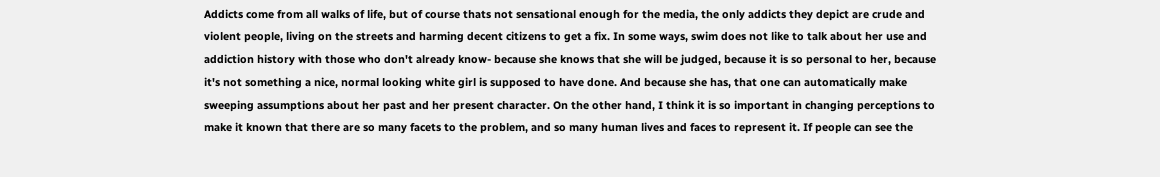Addicts come from all walks of life, but of course thats not sensational enough for the media, the only addicts they depict are crude and violent people, living on the streets and harming decent citizens to get a fix. In some ways, swim does not like to talk about her use and addiction history with those who don't already know- because she knows that she will be judged, because it is so personal to her, because it's not something a nice, normal looking white girl is supposed to have done. And because she has, that one can automatically make sweeping assumptions about her past and her present character. On the other hand, I think it is so important in changing perceptions to make it known that there are so many facets to the problem, and so many human lives and faces to represent it. If people can see the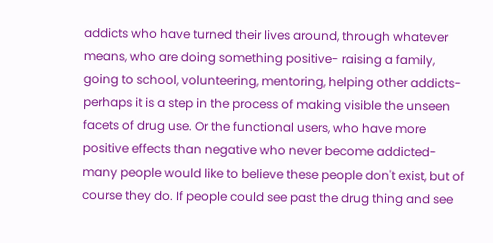addicts who have turned their lives around, through whatever means, who are doing something positive- raising a family, going to school, volunteering, mentoring, helping other addicts- perhaps it is a step in the process of making visible the unseen facets of drug use. Or the functional users, who have more positive effects than negative who never become addicted- many people would like to believe these people don't exist, but of course they do. If people could see past the drug thing and see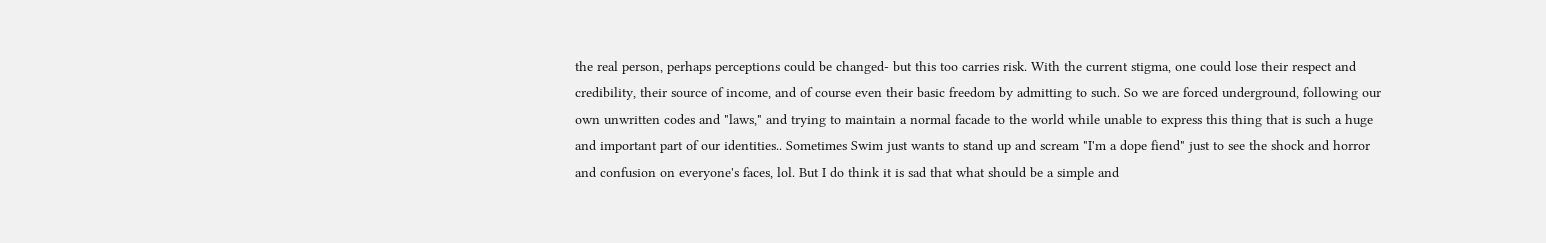the real person, perhaps perceptions could be changed- but this too carries risk. With the current stigma, one could lose their respect and credibility, their source of income, and of course even their basic freedom by admitting to such. So we are forced underground, following our own unwritten codes and "laws," and trying to maintain a normal facade to the world while unable to express this thing that is such a huge and important part of our identities.. Sometimes Swim just wants to stand up and scream "I'm a dope fiend" just to see the shock and horror and confusion on everyone's faces, lol. But I do think it is sad that what should be a simple and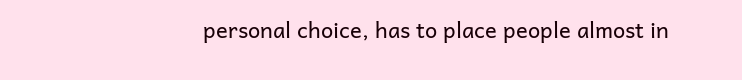personal choice, has to place people almost in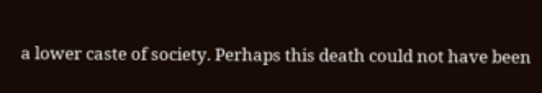a lower caste of society. Perhaps this death could not have been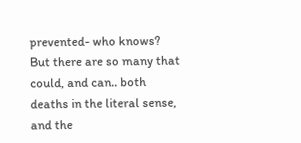prevented- who knows? But there are so many that could, and can.. both deaths in the literal sense, and the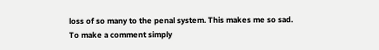loss of so many to the penal system. This makes me so sad.
To make a comment simply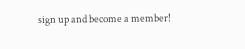sign up and become a member!